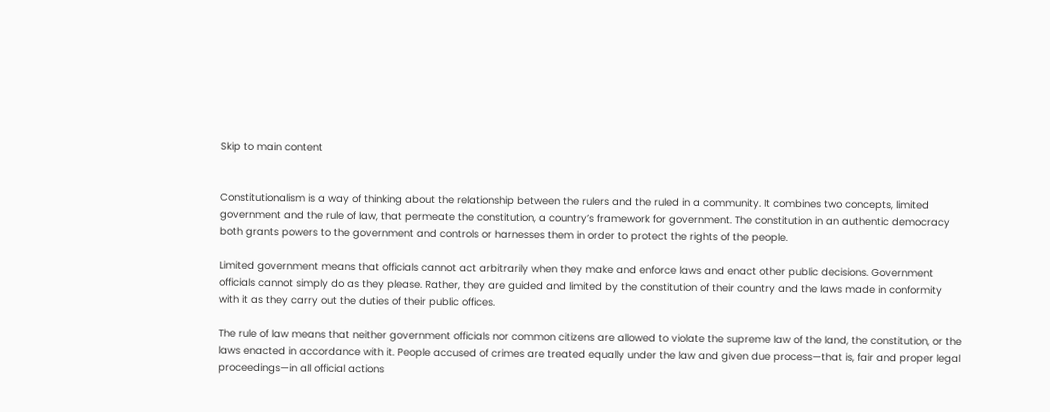Skip to main content


Constitutionalism is a way of thinking about the relationship between the rulers and the ruled in a community. It combines two concepts, limited government and the rule of law, that permeate the constitution, a country’s framework for government. The constitution in an authentic democracy both grants powers to the government and controls or harnesses them in order to protect the rights of the people.

Limited government means that officials cannot act arbitrarily when they make and enforce laws and enact other public decisions. Government officials cannot simply do as they please. Rather, they are guided and limited by the constitution of their country and the laws made in conformity with it as they carry out the duties of their public offices.

The rule of law means that neither government officials nor common citizens are allowed to violate the supreme law of the land, the constitution, or the laws enacted in accordance with it. People accused of crimes are treated equally under the law and given due process—that is, fair and proper legal proceedings—in all official actions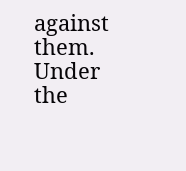against them. Under the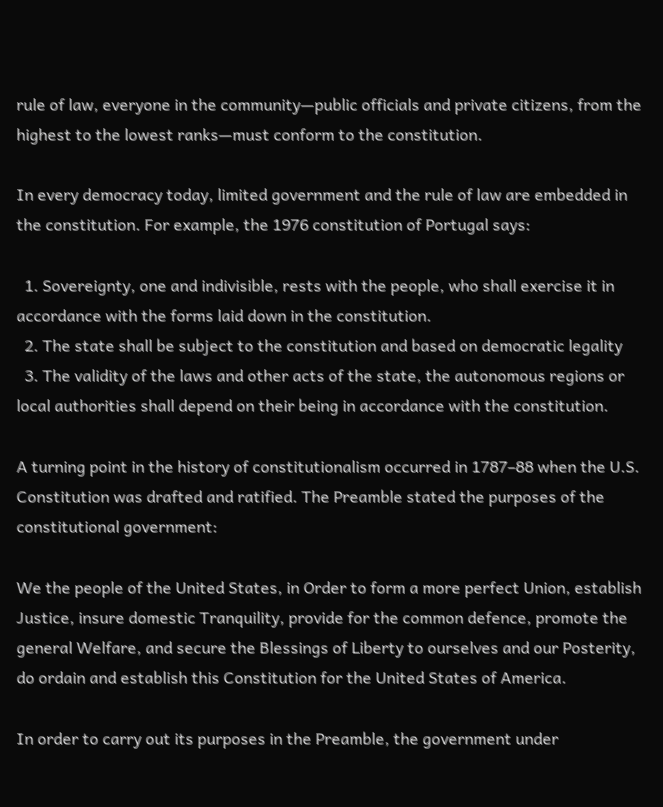rule of law, everyone in the community—public officials and private citizens, from the highest to the lowest ranks—must conform to the constitution.

In every democracy today, limited government and the rule of law are embedded in the constitution. For example, the 1976 constitution of Portugal says:

  1. Sovereignty, one and indivisible, rests with the people, who shall exercise it in accordance with the forms laid down in the constitution.
  2. The state shall be subject to the constitution and based on democratic legality
  3. The validity of the laws and other acts of the state, the autonomous regions or local authorities shall depend on their being in accordance with the constitution.

A turning point in the history of constitutionalism occurred in 1787–88 when the U.S. Constitution was drafted and ratified. The Preamble stated the purposes of the constitutional government:

We the people of the United States, in Order to form a more perfect Union, establish Justice, insure domestic Tranquility, provide for the common defence, promote the general Welfare, and secure the Blessings of Liberty to ourselves and our Posterity, do ordain and establish this Constitution for the United States of America.

In order to carry out its purposes in the Preamble, the government under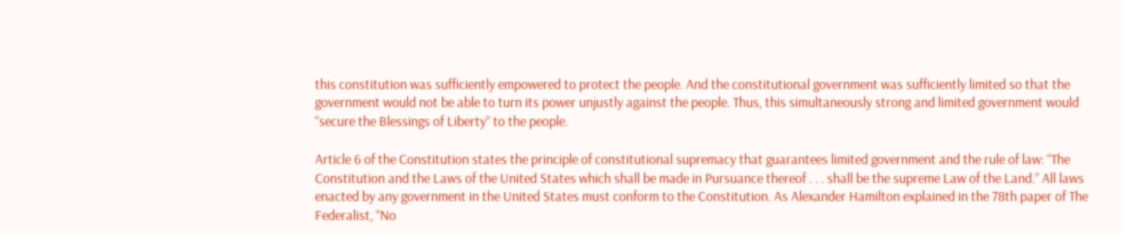this constitution was sufficiently empowered to protect the people. And the constitutional government was sufficiently limited so that the government would not be able to turn its power unjustly against the people. Thus, this simultaneously strong and limited government would “secure the Blessings of Liberty” to the people.

Article 6 of the Constitution states the principle of constitutional supremacy that guarantees limited government and the rule of law: “The Constitution and the Laws of the United States which shall be made in Pursuance thereof . . . shall be the supreme Law of the Land.” All laws enacted by any government in the United States must conform to the Constitution. As Alexander Hamilton explained in the 78th paper of The Federalist, “No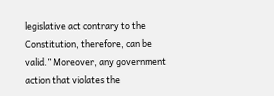legislative act contrary to the Constitution, therefore, can be valid.” Moreover, any government action that violates the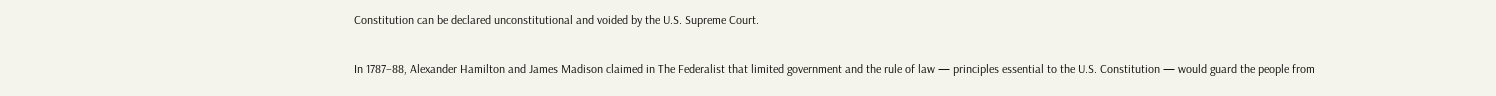Constitution can be declared unconstitutional and voided by the U.S. Supreme Court.

In 1787–88, Alexander Hamilton and James Madison claimed in The Federalist that limited government and the rule of law — principles essential to the U.S. Constitution — would guard the people from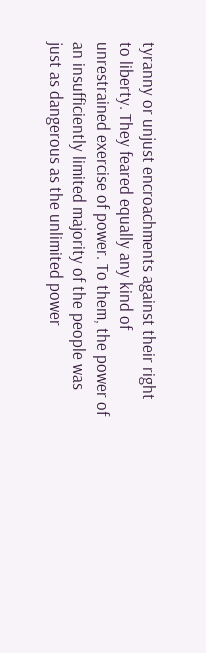tyranny or unjust encroachments against their right to liberty. They feared equally any kind of unrestrained exercise of power. To them, the power of an insufficiently limited majority of the people was just as dangerous as the unlimited power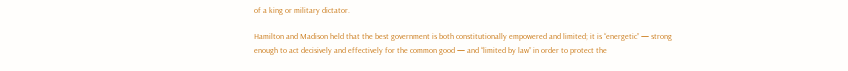of a king or military dictator.

Hamilton and Madison held that the best government is both constitutionally empowered and limited; it is “energetic” — strong enough to act decisively and effectively for the common good — and “limited by law” in order to protect the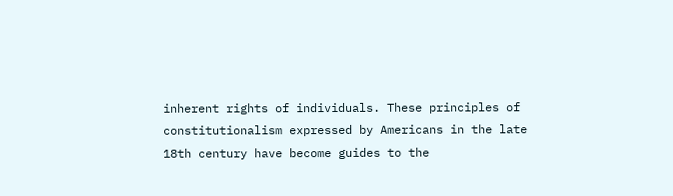inherent rights of individuals. These principles of constitutionalism expressed by Americans in the late 18th century have become guides to the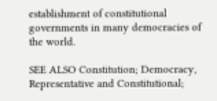establishment of constitutional governments in many democracies of the world.

SEE ALSO Constitution; Democracy, Representative and Constitutional;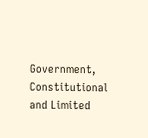Government, Constitutional and Limited